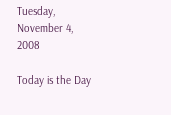Tuesday, November 4, 2008

Today is the Day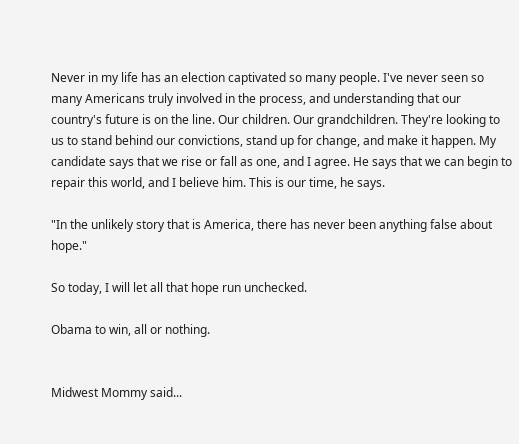Never in my life has an election captivated so many people. I've never seen so many Americans truly involved in the process, and understanding that our country's future is on the line. Our children. Our grandchildren. They're looking to us to stand behind our convictions, stand up for change, and make it happen. My candidate says that we rise or fall as one, and I agree. He says that we can begin to repair this world, and I believe him. This is our time, he says.

"In the unlikely story that is America, there has never been anything false about hope."

So today, I will let all that hope run unchecked.

Obama to win, all or nothing.


Midwest Mommy said...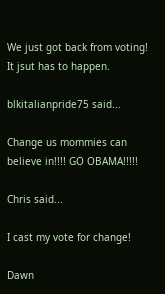We just got back from voting!
It jsut has to happen.

blkitalianpride75 said...

Change us mommies can believe in!!!! GO OBAMA!!!!!

Chris said...

I cast my vote for change!

Dawn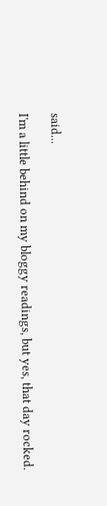said...

I'm a little behind on my bloggy readings, but yes, that day rocked.